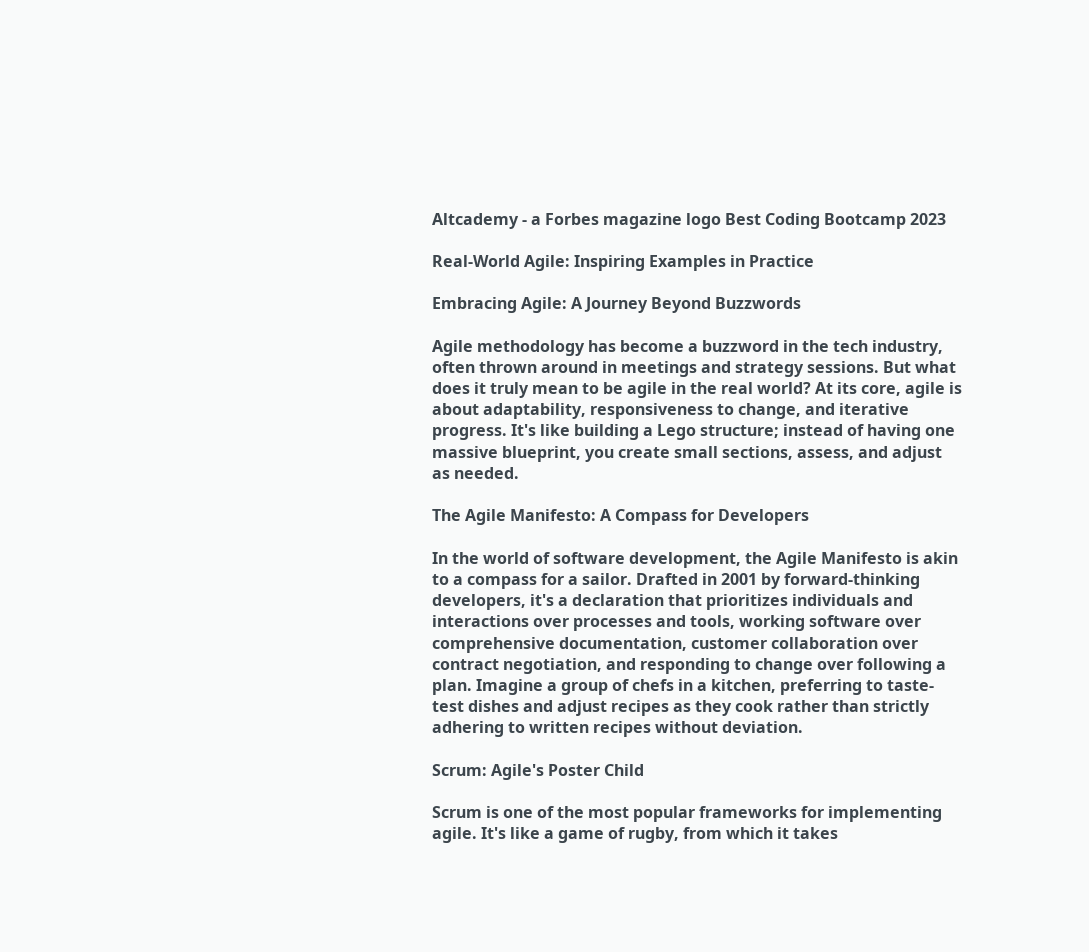Altcademy - a Forbes magazine logo Best Coding Bootcamp 2023

Real-World Agile: Inspiring Examples in Practice

Embracing Agile: A Journey Beyond Buzzwords

Agile methodology has become a buzzword in the tech industry, often thrown around in meetings and strategy sessions. But what does it truly mean to be agile in the real world? At its core, agile is about adaptability, responsiveness to change, and iterative progress. It's like building a Lego structure; instead of having one massive blueprint, you create small sections, assess, and adjust as needed.

The Agile Manifesto: A Compass for Developers

In the world of software development, the Agile Manifesto is akin to a compass for a sailor. Drafted in 2001 by forward-thinking developers, it's a declaration that prioritizes individuals and interactions over processes and tools, working software over comprehensive documentation, customer collaboration over contract negotiation, and responding to change over following a plan. Imagine a group of chefs in a kitchen, preferring to taste-test dishes and adjust recipes as they cook rather than strictly adhering to written recipes without deviation.

Scrum: Agile's Poster Child

Scrum is one of the most popular frameworks for implementing agile. It's like a game of rugby, from which it takes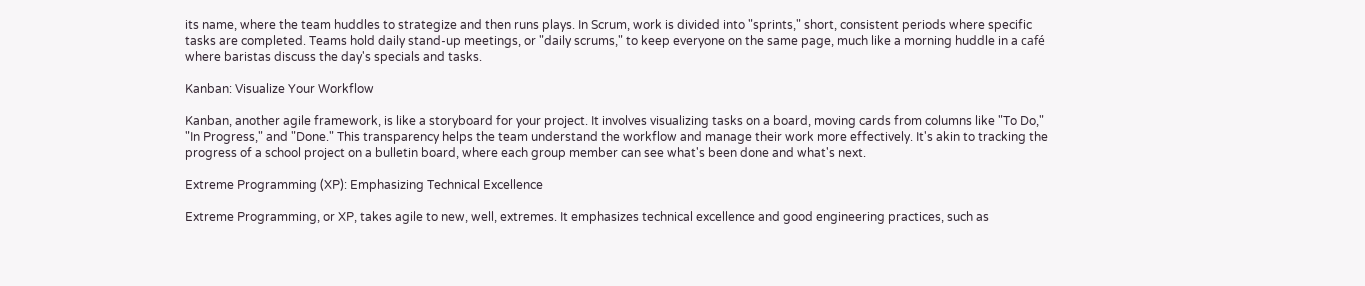its name, where the team huddles to strategize and then runs plays. In Scrum, work is divided into "sprints," short, consistent periods where specific tasks are completed. Teams hold daily stand-up meetings, or "daily scrums," to keep everyone on the same page, much like a morning huddle in a café where baristas discuss the day's specials and tasks.

Kanban: Visualize Your Workflow

Kanban, another agile framework, is like a storyboard for your project. It involves visualizing tasks on a board, moving cards from columns like "To Do," "In Progress," and "Done." This transparency helps the team understand the workflow and manage their work more effectively. It's akin to tracking the progress of a school project on a bulletin board, where each group member can see what's been done and what's next.

Extreme Programming (XP): Emphasizing Technical Excellence

Extreme Programming, or XP, takes agile to new, well, extremes. It emphasizes technical excellence and good engineering practices, such as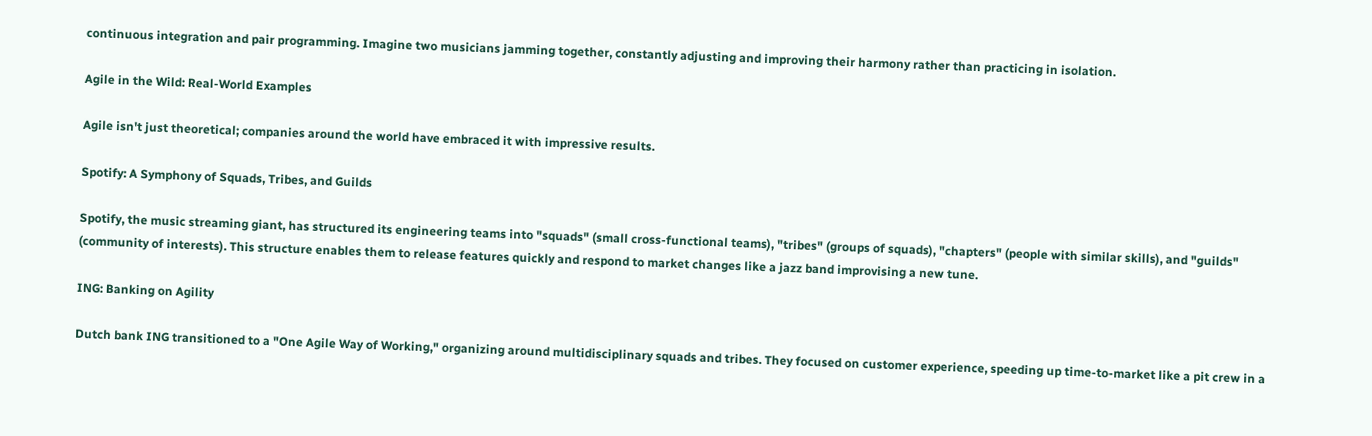continuous integration and pair programming. Imagine two musicians jamming together, constantly adjusting and improving their harmony rather than practicing in isolation.

Agile in the Wild: Real-World Examples

Agile isn't just theoretical; companies around the world have embraced it with impressive results.

Spotify: A Symphony of Squads, Tribes, and Guilds

Spotify, the music streaming giant, has structured its engineering teams into "squads" (small cross-functional teams), "tribes" (groups of squads), "chapters" (people with similar skills), and "guilds" (community of interests). This structure enables them to release features quickly and respond to market changes like a jazz band improvising a new tune.

ING: Banking on Agility

Dutch bank ING transitioned to a "One Agile Way of Working," organizing around multidisciplinary squads and tribes. They focused on customer experience, speeding up time-to-market like a pit crew in a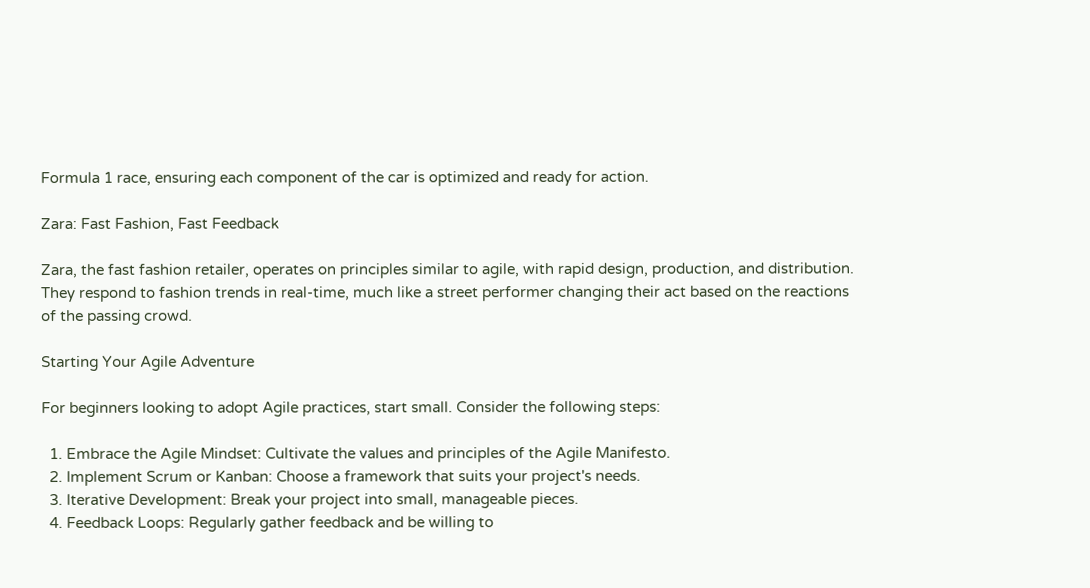Formula 1 race, ensuring each component of the car is optimized and ready for action.

Zara: Fast Fashion, Fast Feedback

Zara, the fast fashion retailer, operates on principles similar to agile, with rapid design, production, and distribution. They respond to fashion trends in real-time, much like a street performer changing their act based on the reactions of the passing crowd.

Starting Your Agile Adventure

For beginners looking to adopt Agile practices, start small. Consider the following steps:

  1. Embrace the Agile Mindset: Cultivate the values and principles of the Agile Manifesto.
  2. Implement Scrum or Kanban: Choose a framework that suits your project's needs.
  3. Iterative Development: Break your project into small, manageable pieces.
  4. Feedback Loops: Regularly gather feedback and be willing to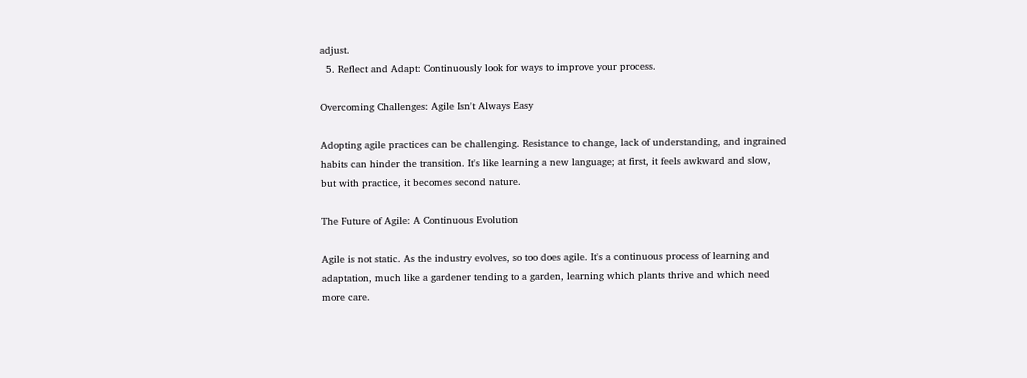adjust.
  5. Reflect and Adapt: Continuously look for ways to improve your process.

Overcoming Challenges: Agile Isn't Always Easy

Adopting agile practices can be challenging. Resistance to change, lack of understanding, and ingrained habits can hinder the transition. It's like learning a new language; at first, it feels awkward and slow, but with practice, it becomes second nature.

The Future of Agile: A Continuous Evolution

Agile is not static. As the industry evolves, so too does agile. It's a continuous process of learning and adaptation, much like a gardener tending to a garden, learning which plants thrive and which need more care.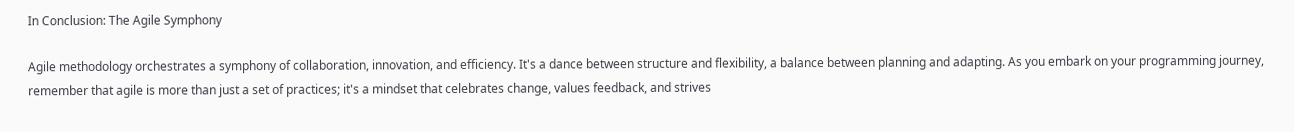In Conclusion: The Agile Symphony

Agile methodology orchestrates a symphony of collaboration, innovation, and efficiency. It's a dance between structure and flexibility, a balance between planning and adapting. As you embark on your programming journey, remember that agile is more than just a set of practices; it's a mindset that celebrates change, values feedback, and strives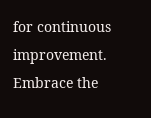for continuous improvement. Embrace the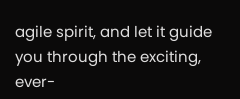agile spirit, and let it guide you through the exciting, ever-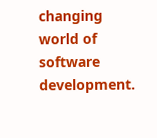changing world of software development.